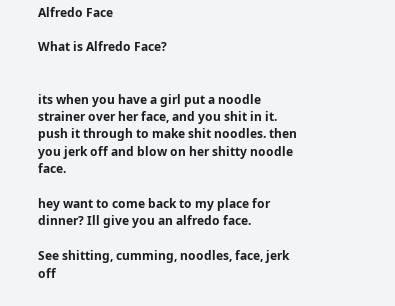Alfredo Face

What is Alfredo Face?


its when you have a girl put a noodle strainer over her face, and you shit in it. push it through to make shit noodles. then you jerk off and blow on her shitty noodle face.

hey want to come back to my place for dinner? Ill give you an alfredo face.

See shitting, cumming, noodles, face, jerk off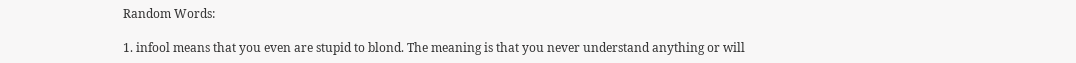Random Words:

1. infool means that you even are stupid to blond. The meaning is that you never understand anything or will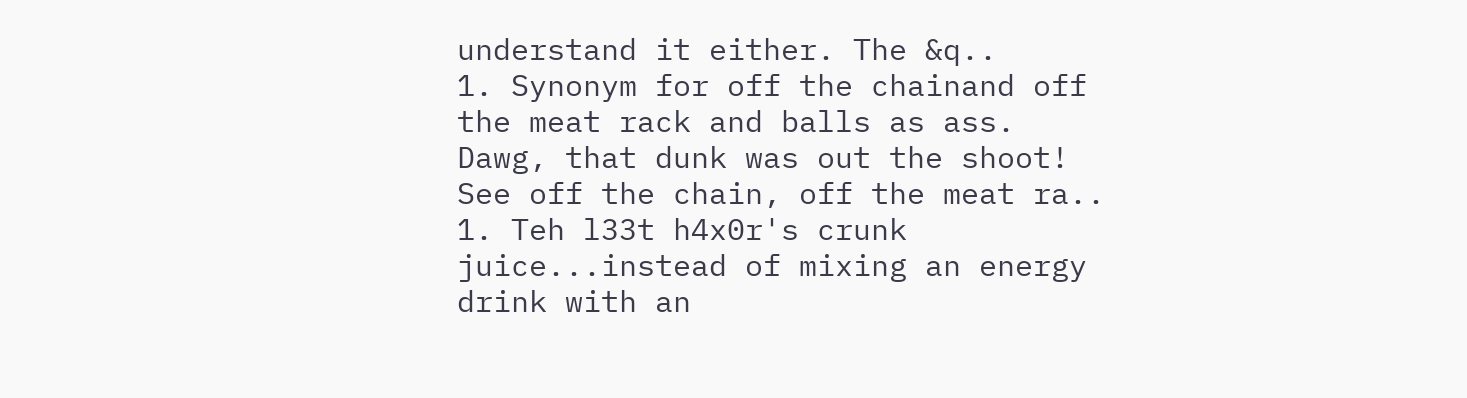understand it either. The &q..
1. Synonym for off the chainand off the meat rack and balls as ass. Dawg, that dunk was out the shoot! See off the chain, off the meat ra..
1. Teh l33t h4x0r's crunk juice...instead of mixing an energy drink with an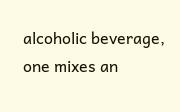alcoholic beverage, one mixes an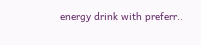energy drink with preferr..